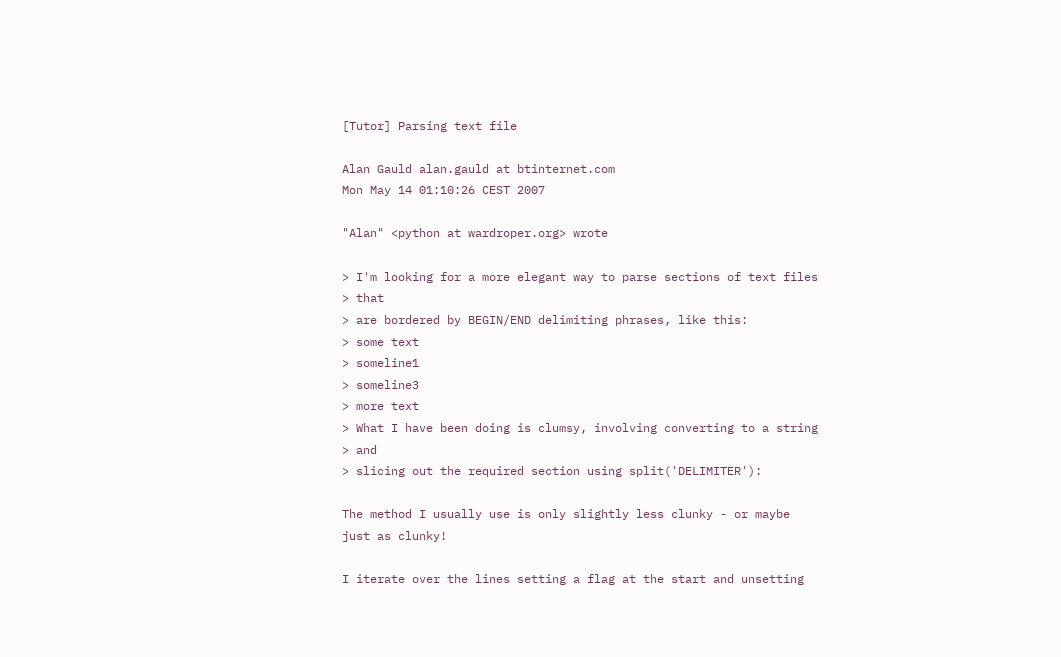[Tutor] Parsing text file

Alan Gauld alan.gauld at btinternet.com
Mon May 14 01:10:26 CEST 2007

"Alan" <python at wardroper.org> wrote

> I'm looking for a more elegant way to parse sections of text files
> that
> are bordered by BEGIN/END delimiting phrases, like this:
> some text
> someline1
> someline3
> more text
> What I have been doing is clumsy, involving converting to a string
> and
> slicing out the required section using split('DELIMITER'):

The method I usually use is only slightly less clunky - or maybe
just as clunky!

I iterate over the lines setting a flag at the start and unsetting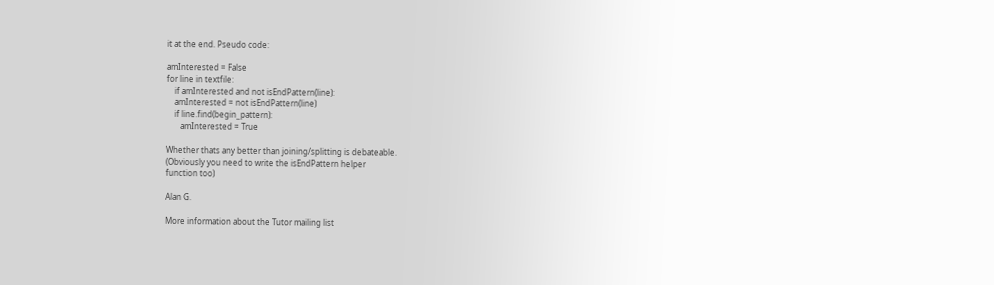it at the end. Pseudo code:

amInterested = False
for line in textfile:
    if amInterested and not isEndPattern(line):
    amInterested = not isEndPattern(line)
    if line.find(begin_pattern):
       amInterested = True

Whether thats any better than joining/splitting is debateable.
(Obviously you need to write the isEndPattern helper
function too)

Alan G.

More information about the Tutor mailing list